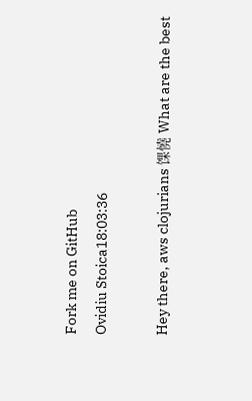Fork me on GitHub
Ovidiu Stoica18:03:36

Hey there, aws clojurians 馃憢 What are the best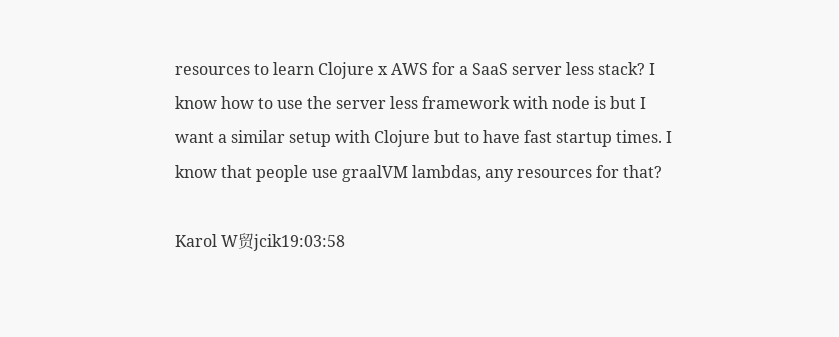resources to learn Clojure x AWS for a SaaS server less stack? I know how to use the server less framework with node is but I want a similar setup with Clojure but to have fast startup times. I know that people use graalVM lambdas, any resources for that?

Karol W贸jcik19:03:58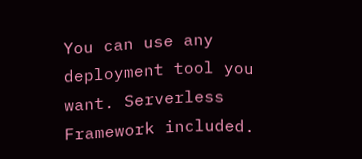You can use any deployment tool you want. Serverless Framework included.